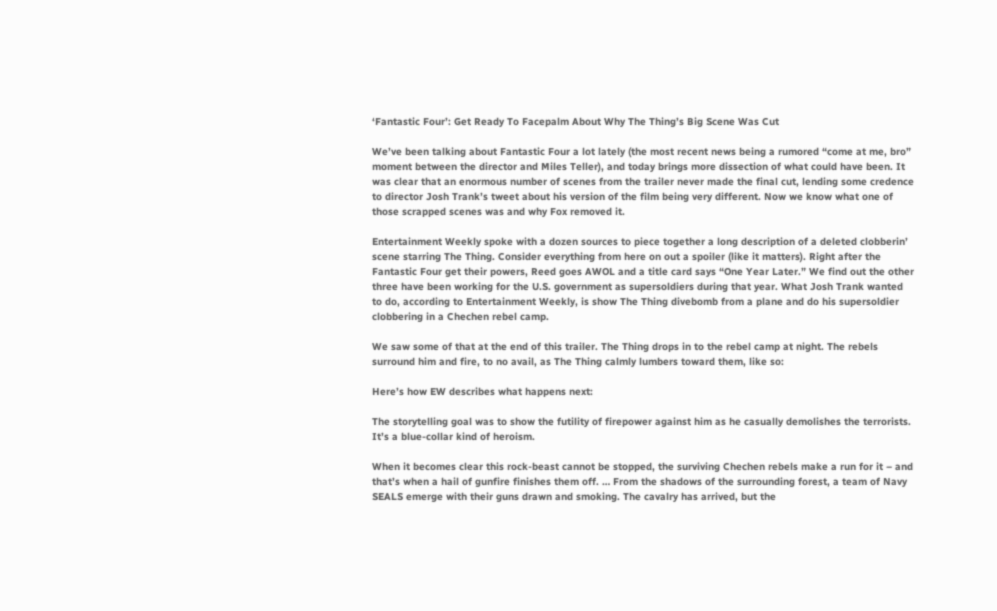‘Fantastic Four’: Get Ready To Facepalm About Why The Thing’s Big Scene Was Cut

We’ve been talking about Fantastic Four a lot lately (the most recent news being a rumored “come at me, bro” moment between the director and Miles Teller), and today brings more dissection of what could have been. It was clear that an enormous number of scenes from the trailer never made the final cut, lending some credence to director Josh Trank’s tweet about his version of the film being very different. Now we know what one of those scrapped scenes was and why Fox removed it.

Entertainment Weekly spoke with a dozen sources to piece together a long description of a deleted clobberin’ scene starring The Thing. Consider everything from here on out a spoiler (like it matters). Right after the Fantastic Four get their powers, Reed goes AWOL and a title card says “One Year Later.” We find out the other three have been working for the U.S. government as supersoldiers during that year. What Josh Trank wanted to do, according to Entertainment Weekly, is show The Thing divebomb from a plane and do his supersoldier clobbering in a Chechen rebel camp.

We saw some of that at the end of this trailer. The Thing drops in to the rebel camp at night. The rebels surround him and fire, to no avail, as The Thing calmly lumbers toward them, like so:

Here’s how EW describes what happens next:

The storytelling goal was to show the futility of firepower against him as he casually demolishes the terrorists. It’s a blue-collar kind of heroism.

When it becomes clear this rock-beast cannot be stopped, the surviving Chechen rebels make a run for it – and that’s when a hail of gunfire finishes them off. … From the shadows of the surrounding forest, a team of Navy SEALS emerge with their guns drawn and smoking. The cavalry has arrived, but the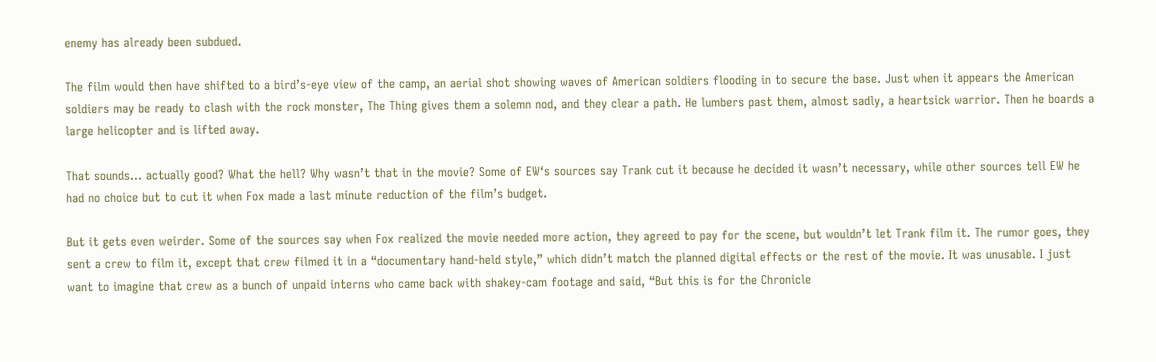enemy has already been subdued.

The film would then have shifted to a bird’s-eye view of the camp, an aerial shot showing waves of American soldiers flooding in to secure the base. Just when it appears the American soldiers may be ready to clash with the rock monster, The Thing gives them a solemn nod, and they clear a path. He lumbers past them, almost sadly, a heartsick warrior. Then he boards a large helicopter and is lifted away.

That sounds… actually good? What the hell? Why wasn’t that in the movie? Some of EW‘s sources say Trank cut it because he decided it wasn’t necessary, while other sources tell EW he had no choice but to cut it when Fox made a last minute reduction of the film’s budget.

But it gets even weirder. Some of the sources say when Fox realized the movie needed more action, they agreed to pay for the scene, but wouldn’t let Trank film it. The rumor goes, they sent a crew to film it, except that crew filmed it in a “documentary hand-held style,” which didn’t match the planned digital effects or the rest of the movie. It was unusable. I just want to imagine that crew as a bunch of unpaid interns who came back with shakey-cam footage and said, “But this is for the Chronicle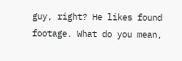guy, right? He likes found footage. What do you mean,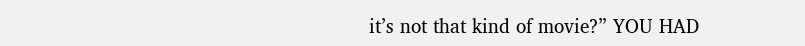it’s not that kind of movie?” YOU HAD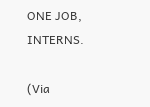ONE JOB, INTERNS.

(Via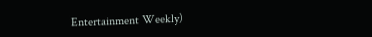Entertainment Weekly)